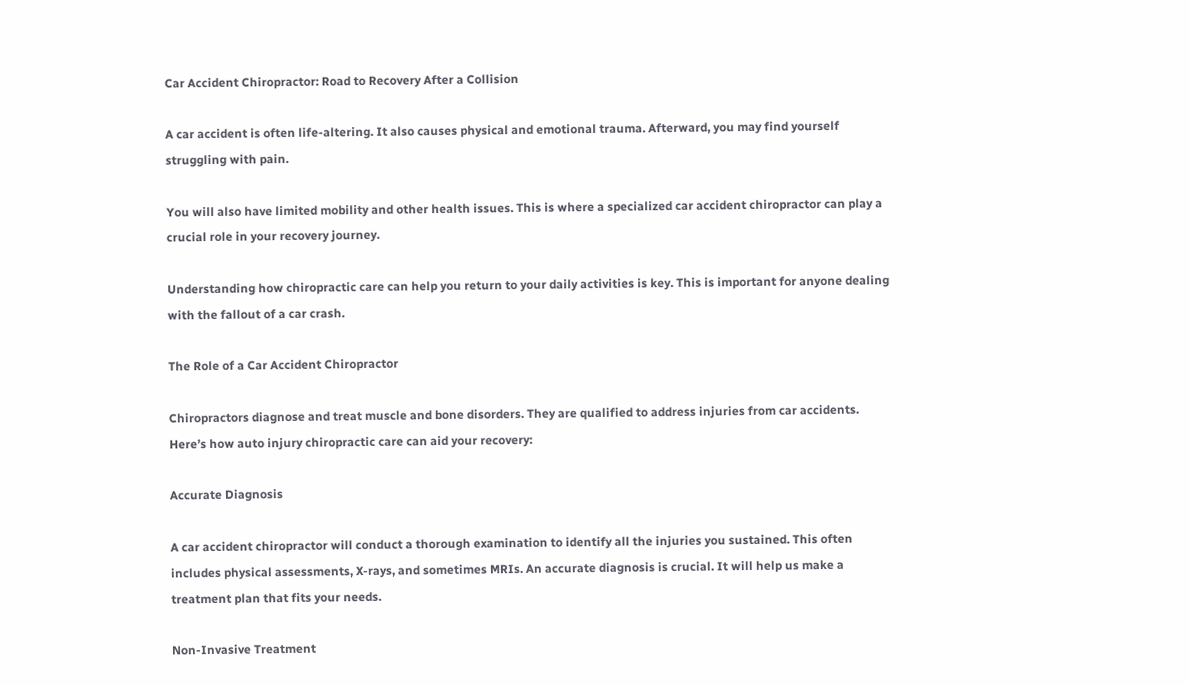Car Accident Chiropractor: Road to Recovery After a Collision

A car accident is often life-altering. It also causes physical and emotional trauma. Afterward, you may find yourself struggling with pain.

You will also have limited mobility and other health issues. This is where a specialized car accident chiropractor can play a crucial role in your recovery journey.

Understanding how chiropractic care can help you return to your daily activities is key. This is important for anyone dealing with the fallout of a car crash.

The Role of a Car Accident Chiropractor

Chiropractors diagnose and treat muscle and bone disorders. They are qualified to address injuries from car accidents. Here’s how auto injury chiropractic care can aid your recovery:

Accurate Diagnosis

A car accident chiropractor will conduct a thorough examination to identify all the injuries you sustained. This often includes physical assessments, X-rays, and sometimes MRIs. An accurate diagnosis is crucial. It will help us make a treatment plan that fits your needs.

Non-Invasive Treatment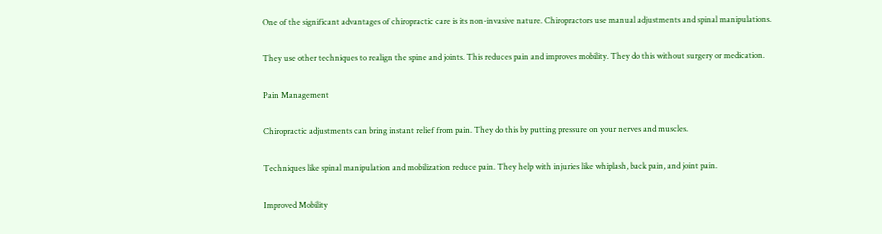One of the significant advantages of chiropractic care is its non-invasive nature. Chiropractors use manual adjustments and spinal manipulations.

They use other techniques to realign the spine and joints. This reduces pain and improves mobility. They do this without surgery or medication.

Pain Management

Chiropractic adjustments can bring instant relief from pain. They do this by putting pressure on your nerves and muscles.

Techniques like spinal manipulation and mobilization reduce pain. They help with injuries like whiplash, back pain, and joint pain.

Improved Mobility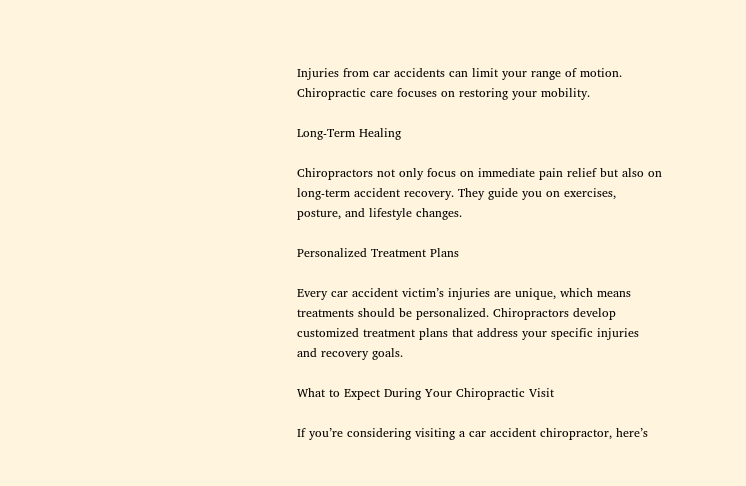Injuries from car accidents can limit your range of motion. Chiropractic care focuses on restoring your mobility.

Long-Term Healing

Chiropractors not only focus on immediate pain relief but also on long-term accident recovery. They guide you on exercises, posture, and lifestyle changes.

Personalized Treatment Plans

Every car accident victim’s injuries are unique, which means treatments should be personalized. Chiropractors develop customized treatment plans that address your specific injuries and recovery goals.

What to Expect During Your Chiropractic Visit

If you’re considering visiting a car accident chiropractor, here’s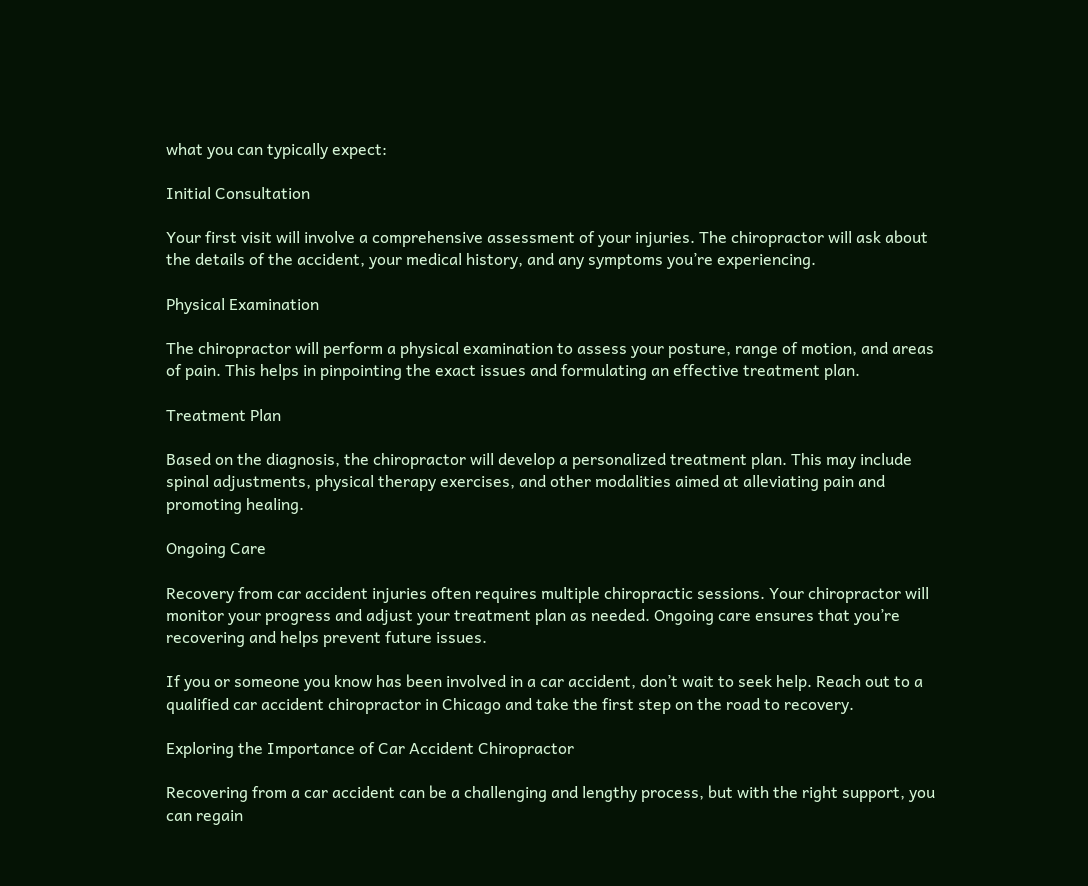what you can typically expect:

Initial Consultation

Your first visit will involve a comprehensive assessment of your injuries. The chiropractor will ask about the details of the accident, your medical history, and any symptoms you’re experiencing.

Physical Examination

The chiropractor will perform a physical examination to assess your posture, range of motion, and areas of pain. This helps in pinpointing the exact issues and formulating an effective treatment plan.

Treatment Plan

Based on the diagnosis, the chiropractor will develop a personalized treatment plan. This may include spinal adjustments, physical therapy exercises, and other modalities aimed at alleviating pain and promoting healing.

Ongoing Care

Recovery from car accident injuries often requires multiple chiropractic sessions. Your chiropractor will monitor your progress and adjust your treatment plan as needed. Ongoing care ensures that you’re recovering and helps prevent future issues.

If you or someone you know has been involved in a car accident, don’t wait to seek help. Reach out to a qualified car accident chiropractor in Chicago and take the first step on the road to recovery.

Exploring the Importance of Car Accident Chiropractor

Recovering from a car accident can be a challenging and lengthy process, but with the right support, you can regain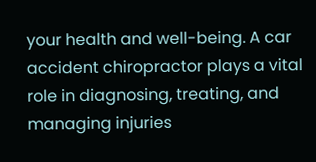your health and well-being. A car accident chiropractor plays a vital role in diagnosing, treating, and managing injuries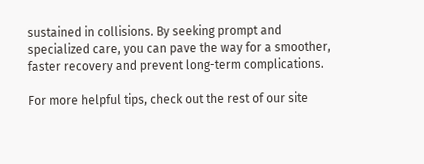sustained in collisions. By seeking prompt and specialized care, you can pave the way for a smoother, faster recovery and prevent long-term complications.

For more helpful tips, check out the rest of our site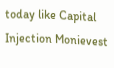today like Capital Injection Monievest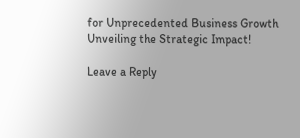for Unprecedented Business Growth Unveiling the Strategic Impact!

Leave a Reply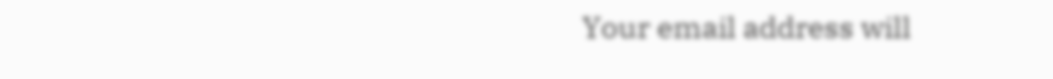Your email address will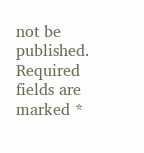not be published. Required fields are marked *